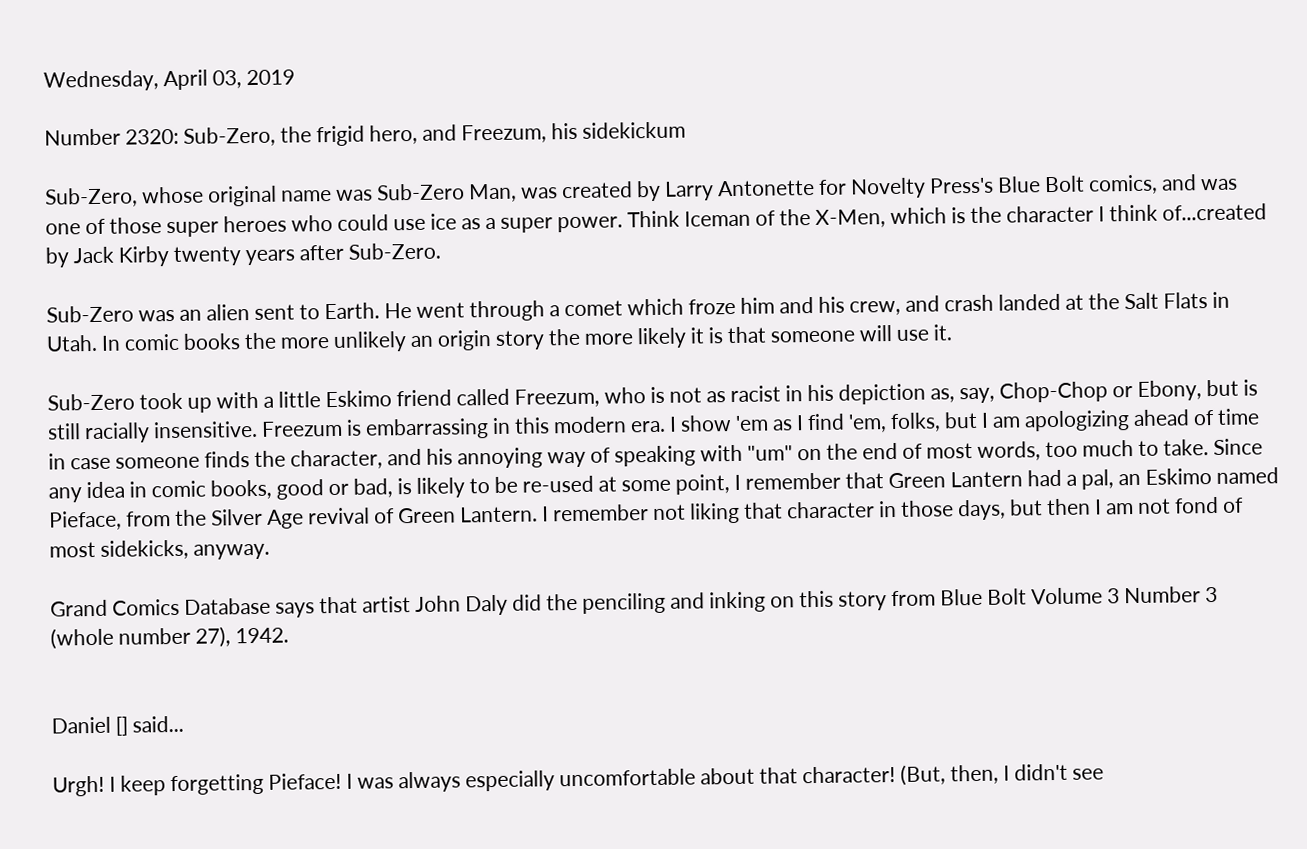Wednesday, April 03, 2019

Number 2320: Sub-Zero, the frigid hero, and Freezum, his sidekickum

Sub-Zero, whose original name was Sub-Zero Man, was created by Larry Antonette for Novelty Press's Blue Bolt comics, and was one of those super heroes who could use ice as a super power. Think Iceman of the X-Men, which is the character I think of...created by Jack Kirby twenty years after Sub-Zero.

Sub-Zero was an alien sent to Earth. He went through a comet which froze him and his crew, and crash landed at the Salt Flats in Utah. In comic books the more unlikely an origin story the more likely it is that someone will use it.

Sub-Zero took up with a little Eskimo friend called Freezum, who is not as racist in his depiction as, say, Chop-Chop or Ebony, but is still racially insensitive. Freezum is embarrassing in this modern era. I show 'em as I find 'em, folks, but I am apologizing ahead of time in case someone finds the character, and his annoying way of speaking with "um" on the end of most words, too much to take. Since any idea in comic books, good or bad, is likely to be re-used at some point, I remember that Green Lantern had a pal, an Eskimo named Pieface, from the Silver Age revival of Green Lantern. I remember not liking that character in those days, but then I am not fond of most sidekicks, anyway.

Grand Comics Database says that artist John Daly did the penciling and inking on this story from Blue Bolt Volume 3 Number 3 (whole number 27), 1942.


Daniel [] said...

Urgh! I keep forgetting Pieface! I was always especially uncomfortable about that character! (But, then, I didn't see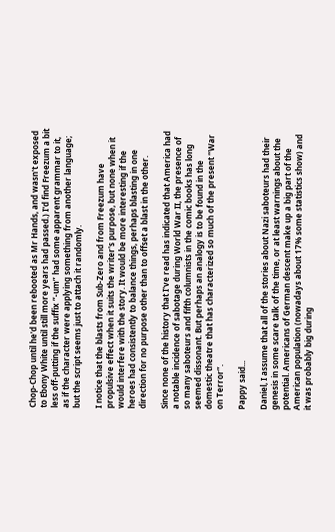Chop-Chop until he'd been rebooted as Mr Hands, and wasn't exposed to Ebony White until still more years had passed.) I'd find Freezum a bit less off-putting if the suffix “-um” had some apparent grammar to it, as if the character were applying something from another language; but the script seems just to attach it randomly.

I notice that the blasts from Sub-Zero and from Freezum have propulsive effect when it suits the writer's purpose, but none when it would interfere with the story. It would be more interesting if the heroes had consistently to balance things, perhaps blasting in one direction for no purpose other than to offset a blast in the other.

Since none of the history that I've read has indicated that America had a notable incidence of sabotage during World War II, the presence of so many saboteurs and fifth columnists in the comic books has long seemed dissonant. But perhaps an analogy is to be found in the domestic theatre that has characterized so much of the present “War on Terror”.

Pappy said...

Daniel, I assume that all of the stories about Nazi saboteurs had their genesis in some scare talk of the time, or at least warnings about the potential. Americans of German descent make up a big part of the American population (nowadays about 17% some statistics show) and it was probably big during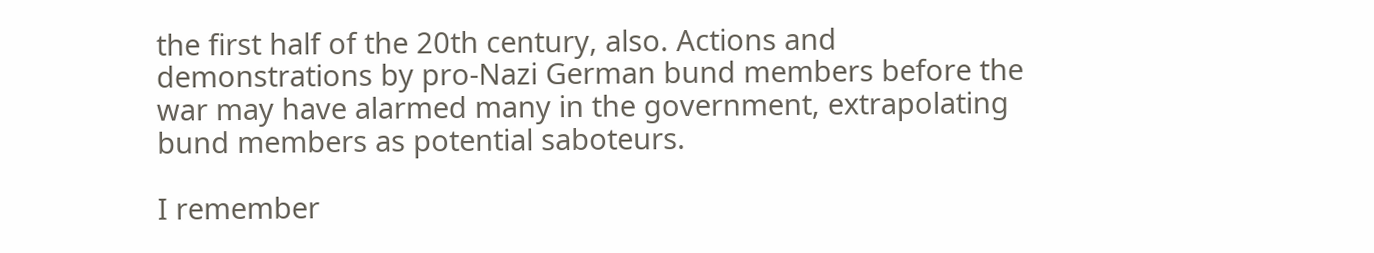the first half of the 20th century, also. Actions and demonstrations by pro-Nazi German bund members before the war may have alarmed many in the government, extrapolating bund members as potential saboteurs.

I remember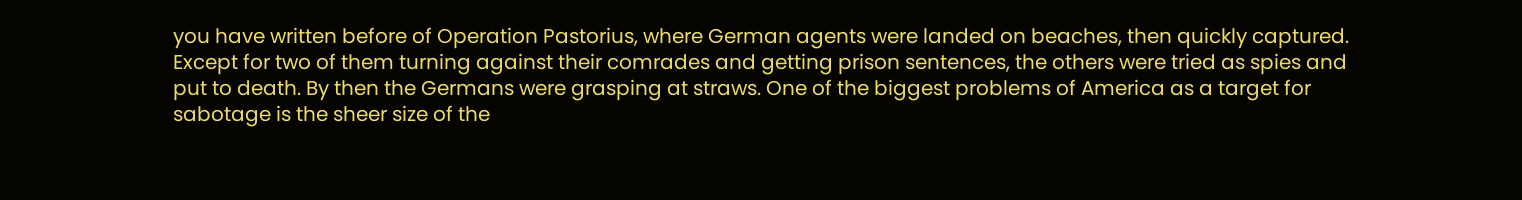you have written before of Operation Pastorius, where German agents were landed on beaches, then quickly captured. Except for two of them turning against their comrades and getting prison sentences, the others were tried as spies and put to death. By then the Germans were grasping at straws. One of the biggest problems of America as a target for sabotage is the sheer size of the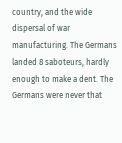country, and the wide dispersal of war manufacturing. The Germans landed 8 saboteurs, hardly enough to make a dent. The Germans were never that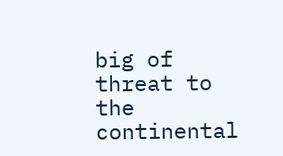big of threat to the continental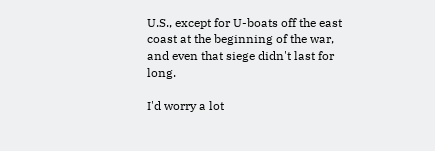U.S., except for U-boats off the east coast at the beginning of the war, and even that siege didn't last for long.

I'd worry a lot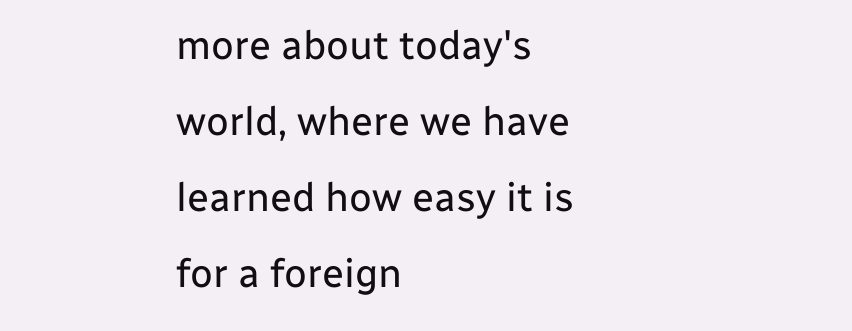more about today's world, where we have learned how easy it is for a foreign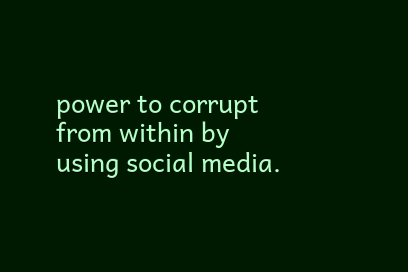power to corrupt from within by using social media.